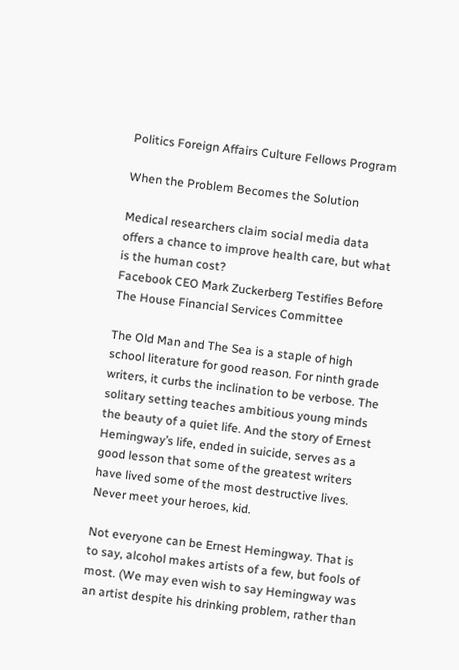Politics Foreign Affairs Culture Fellows Program

When the Problem Becomes the Solution

Medical researchers claim social media data offers a chance to improve health care, but what is the human cost?
Facebook CEO Mark Zuckerberg Testifies Before The House Financial Services Committee

The Old Man and The Sea is a staple of high school literature for good reason. For ninth grade writers, it curbs the inclination to be verbose. The solitary setting teaches ambitious young minds the beauty of a quiet life. And the story of Ernest Hemingway’s life, ended in suicide, serves as a good lesson that some of the greatest writers have lived some of the most destructive lives. Never meet your heroes, kid.

Not everyone can be Ernest Hemingway. That is to say, alcohol makes artists of a few, but fools of most. (We may even wish to say Hemingway was an artist despite his drinking problem, rather than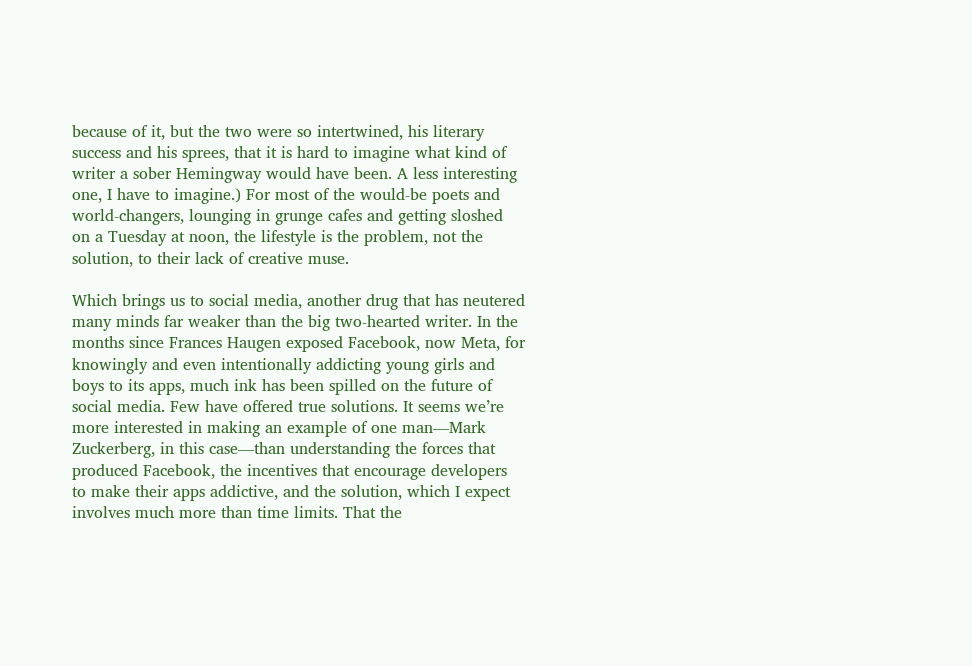because of it, but the two were so intertwined, his literary success and his sprees, that it is hard to imagine what kind of writer a sober Hemingway would have been. A less interesting one, I have to imagine.) For most of the would-be poets and world-changers, lounging in grunge cafes and getting sloshed on a Tuesday at noon, the lifestyle is the problem, not the solution, to their lack of creative muse.

Which brings us to social media, another drug that has neutered many minds far weaker than the big two-hearted writer. In the months since Frances Haugen exposed Facebook, now Meta, for knowingly and even intentionally addicting young girls and boys to its apps, much ink has been spilled on the future of social media. Few have offered true solutions. It seems we’re more interested in making an example of one man—Mark Zuckerberg, in this case—than understanding the forces that produced Facebook, the incentives that encourage developers to make their apps addictive, and the solution, which I expect involves much more than time limits. That the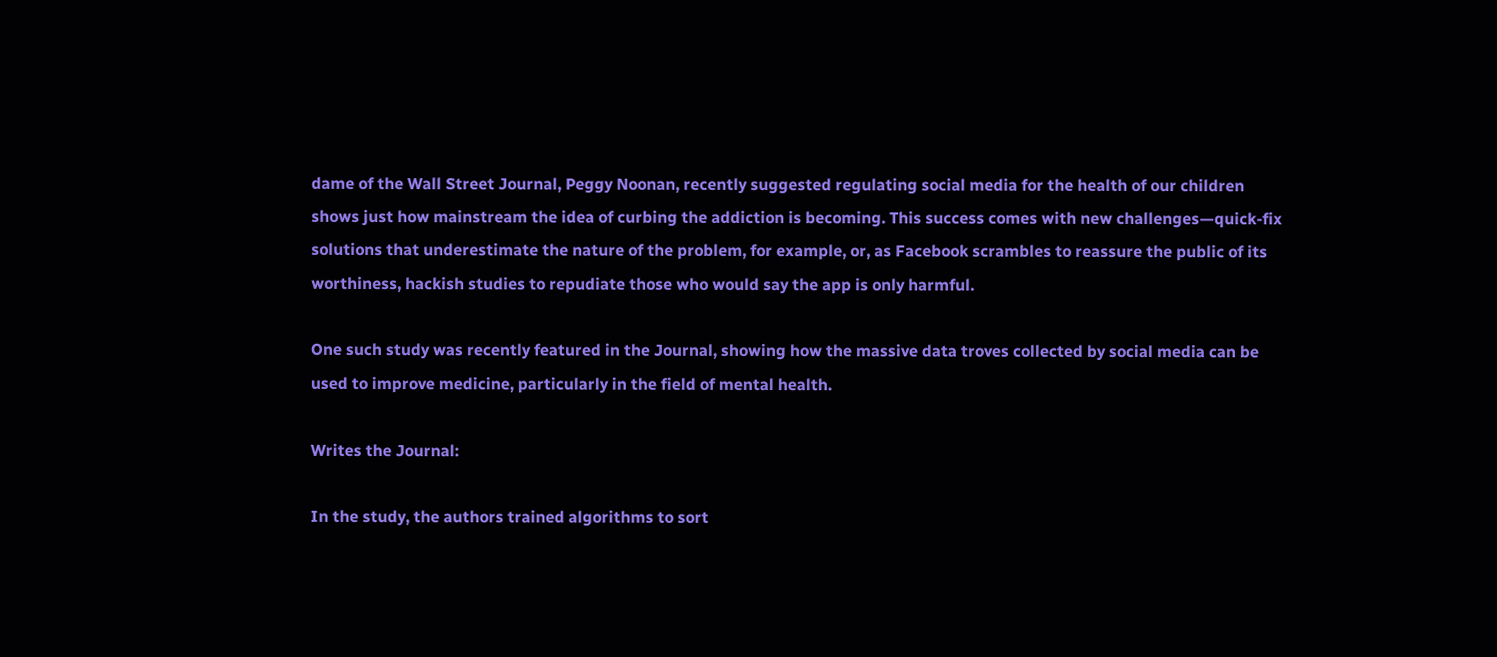dame of the Wall Street Journal, Peggy Noonan, recently suggested regulating social media for the health of our children shows just how mainstream the idea of curbing the addiction is becoming. This success comes with new challenges—quick-fix solutions that underestimate the nature of the problem, for example, or, as Facebook scrambles to reassure the public of its worthiness, hackish studies to repudiate those who would say the app is only harmful.

One such study was recently featured in the Journal, showing how the massive data troves collected by social media can be used to improve medicine, particularly in the field of mental health.

Writes the Journal:

In the study, the authors trained algorithms to sort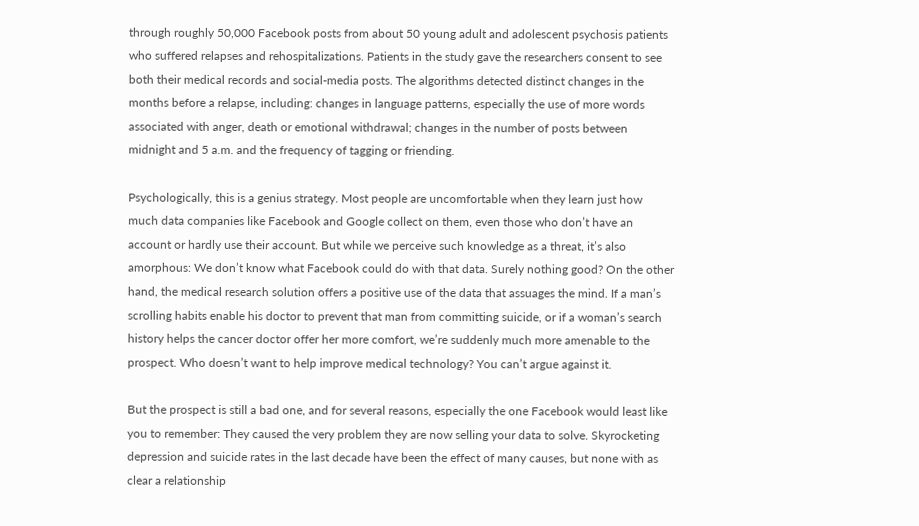through roughly 50,000 Facebook posts from about 50 young adult and adolescent psychosis patients who suffered relapses and rehospitalizations. Patients in the study gave the researchers consent to see both their medical records and social-media posts. The algorithms detected distinct changes in the months before a relapse, including: changes in language patterns, especially the use of more words associated with anger, death or emotional withdrawal; changes in the number of posts between midnight and 5 a.m. and the frequency of tagging or friending.

Psychologically, this is a genius strategy. Most people are uncomfortable when they learn just how much data companies like Facebook and Google collect on them, even those who don’t have an account or hardly use their account. But while we perceive such knowledge as a threat, it’s also amorphous: We don’t know what Facebook could do with that data. Surely nothing good? On the other hand, the medical research solution offers a positive use of the data that assuages the mind. If a man’s scrolling habits enable his doctor to prevent that man from committing suicide, or if a woman’s search history helps the cancer doctor offer her more comfort, we’re suddenly much more amenable to the prospect. Who doesn’t want to help improve medical technology? You can’t argue against it.

But the prospect is still a bad one, and for several reasons, especially the one Facebook would least like you to remember: They caused the very problem they are now selling your data to solve. Skyrocketing depression and suicide rates in the last decade have been the effect of many causes, but none with as clear a relationship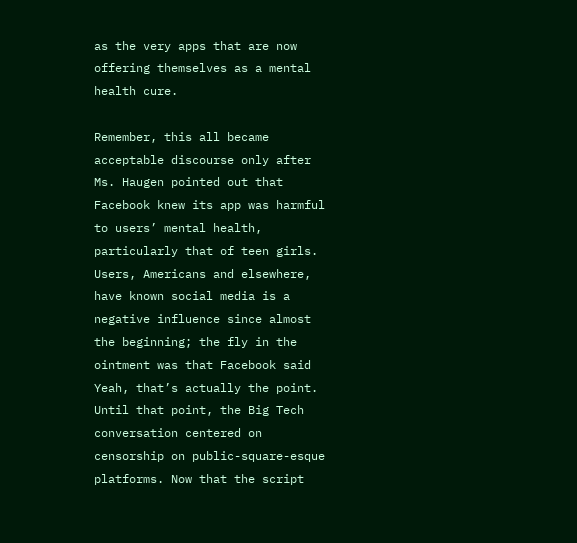as the very apps that are now offering themselves as a mental health cure.

Remember, this all became acceptable discourse only after Ms. Haugen pointed out that Facebook knew its app was harmful to users’ mental health, particularly that of teen girls. Users, Americans and elsewhere, have known social media is a negative influence since almost the beginning; the fly in the ointment was that Facebook said Yeah, that’s actually the point. Until that point, the Big Tech conversation centered on censorship on public-square-esque platforms. Now that the script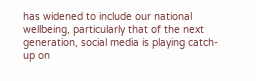has widened to include our national wellbeing, particularly that of the next generation, social media is playing catch-up on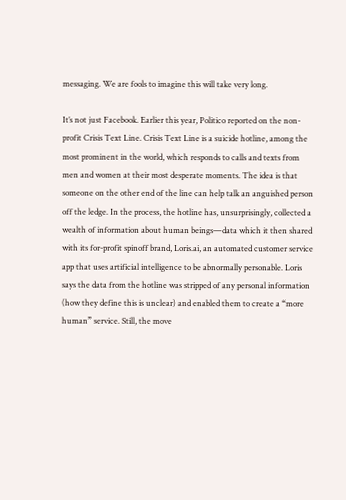messaging. We are fools to imagine this will take very long.

It’s not just Facebook. Earlier this year, Politico reported on the non-profit Crisis Text Line. Crisis Text Line is a suicide hotline, among the most prominent in the world, which responds to calls and texts from men and women at their most desperate moments. The idea is that someone on the other end of the line can help talk an anguished person off the ledge. In the process, the hotline has, unsurprisingly, collected a wealth of information about human beings—data which it then shared with its for-profit spinoff brand, Loris.ai, an automated customer service app that uses artificial intelligence to be abnormally personable. Loris says the data from the hotline was stripped of any personal information (how they define this is unclear) and enabled them to create a “more human” service. Still, the move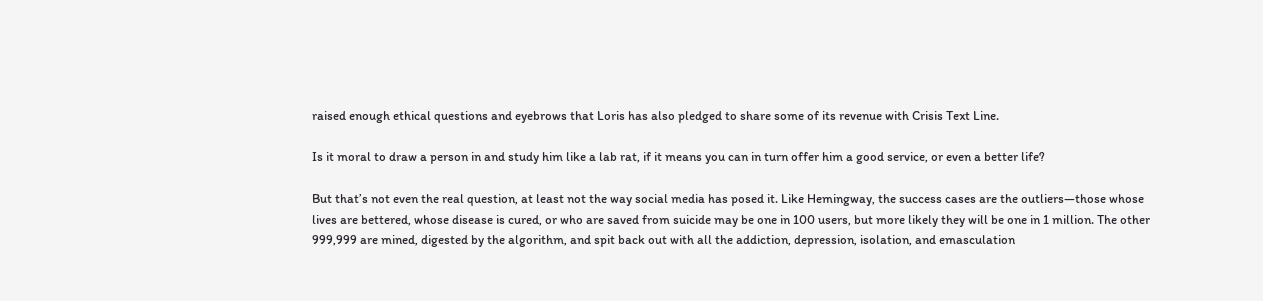raised enough ethical questions and eyebrows that Loris has also pledged to share some of its revenue with Crisis Text Line.

Is it moral to draw a person in and study him like a lab rat, if it means you can in turn offer him a good service, or even a better life?

But that’s not even the real question, at least not the way social media has posed it. Like Hemingway, the success cases are the outliers—those whose lives are bettered, whose disease is cured, or who are saved from suicide may be one in 100 users, but more likely they will be one in 1 million. The other 999,999 are mined, digested by the algorithm, and spit back out with all the addiction, depression, isolation, and emasculation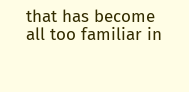that has become all too familiar in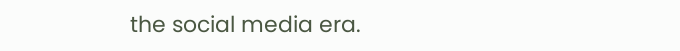the social media era.